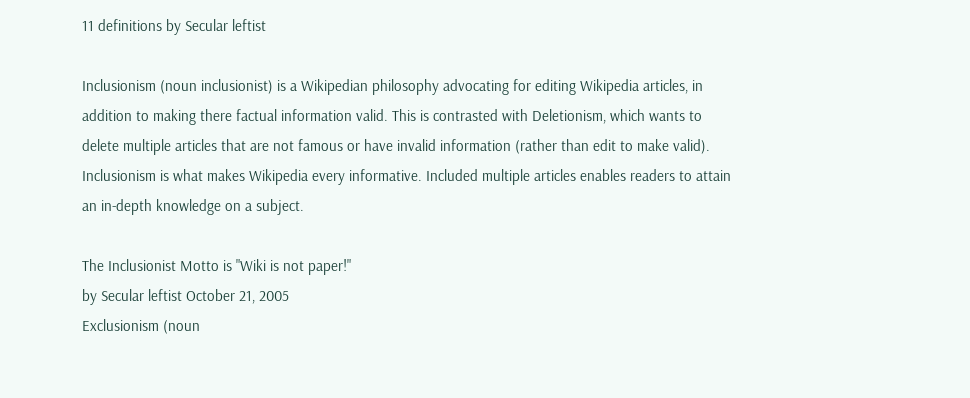11 definitions by Secular leftist

Inclusionism (noun inclusionist) is a Wikipedian philosophy advocating for editing Wikipedia articles, in addition to making there factual information valid. This is contrasted with Deletionism, which wants to delete multiple articles that are not famous or have invalid information (rather than edit to make valid).
Inclusionism is what makes Wikipedia every informative. Included multiple articles enables readers to attain an in-depth knowledge on a subject.

The Inclusionist Motto is "Wiki is not paper!"
by Secular leftist October 21, 2005
Exclusionism (noun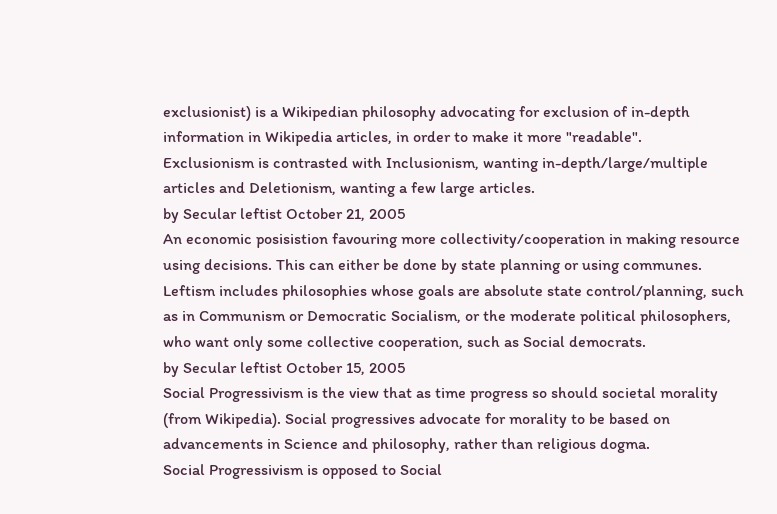exclusionist) is a Wikipedian philosophy advocating for exclusion of in-depth information in Wikipedia articles, in order to make it more "readable".
Exclusionism is contrasted with Inclusionism, wanting in-depth/large/multiple articles and Deletionism, wanting a few large articles.
by Secular leftist October 21, 2005
An economic posisistion favouring more collectivity/cooperation in making resource using decisions. This can either be done by state planning or using communes.
Leftism includes philosophies whose goals are absolute state control/planning, such as in Communism or Democratic Socialism, or the moderate political philosophers, who want only some collective cooperation, such as Social democrats.
by Secular leftist October 15, 2005
Social Progressivism is the view that as time progress so should societal morality (from Wikipedia). Social progressives advocate for morality to be based on advancements in Science and philosophy, rather than religious dogma.
Social Progressivism is opposed to Social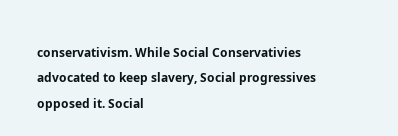conservativism. While Social Conservativies advocated to keep slavery, Social progressives opposed it. Social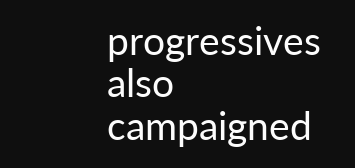progressives also campaigned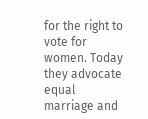for the right to vote for women. Today they advocate equal marriage and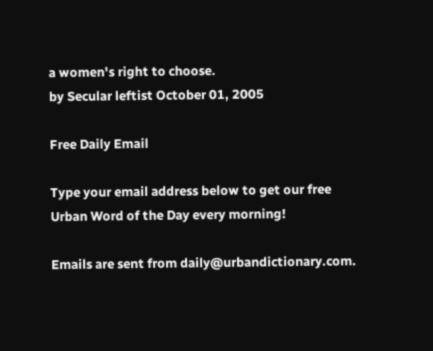a women's right to choose.
by Secular leftist October 01, 2005

Free Daily Email

Type your email address below to get our free Urban Word of the Day every morning!

Emails are sent from daily@urbandictionary.com.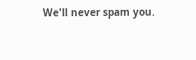We'll never spam you.